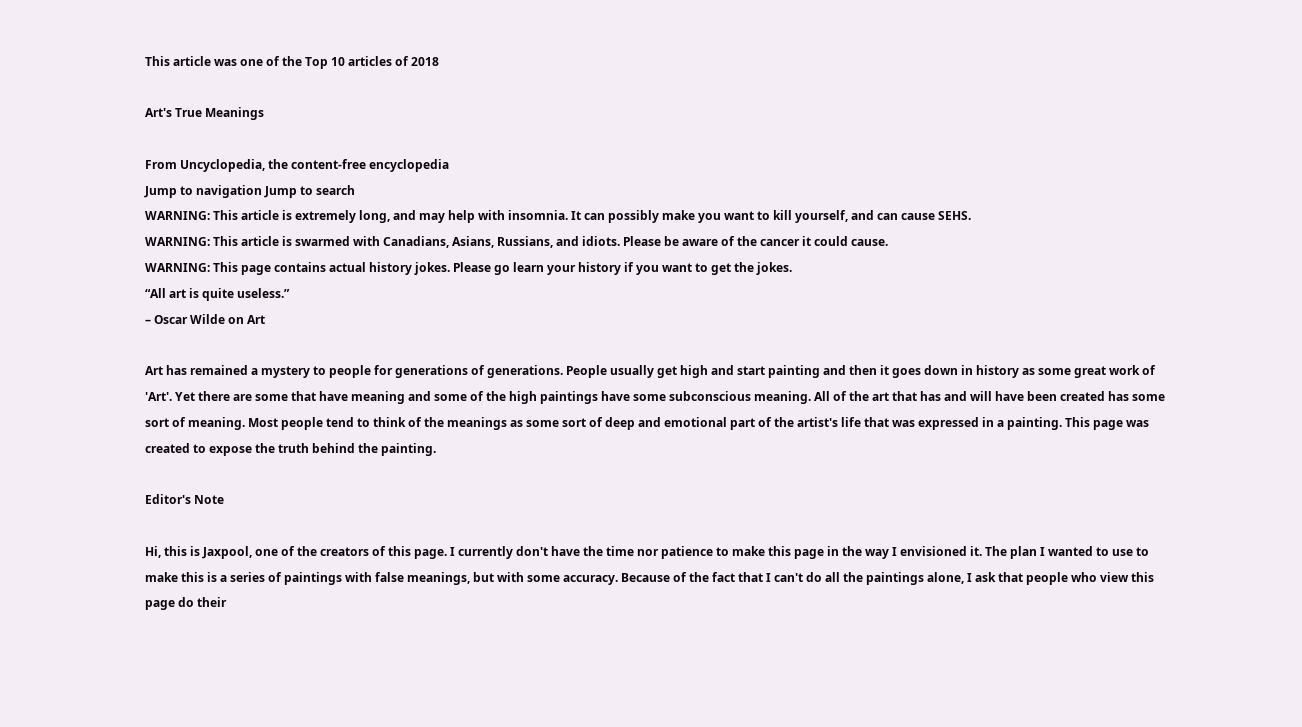This article was one of the Top 10 articles of 2018

Art's True Meanings

From Uncyclopedia, the content-free encyclopedia
Jump to navigation Jump to search
WARNING: This article is extremely long, and may help with insomnia. It can possibly make you want to kill yourself, and can cause SEHS.
WARNING: This article is swarmed with Canadians, Asians, Russians, and idiots. Please be aware of the cancer it could cause.
WARNING: This page contains actual history jokes. Please go learn your history if you want to get the jokes.
“All art is quite useless.”
– Oscar Wilde on Art

Art has remained a mystery to people for generations of generations. People usually get high and start painting and then it goes down in history as some great work of 'Art'. Yet there are some that have meaning and some of the high paintings have some subconscious meaning. All of the art that has and will have been created has some sort of meaning. Most people tend to think of the meanings as some sort of deep and emotional part of the artist's life that was expressed in a painting. This page was created to expose the truth behind the painting.

Editor's Note

Hi, this is Jaxpool, one of the creators of this page. I currently don't have the time nor patience to make this page in the way I envisioned it. The plan I wanted to use to make this is a series of paintings with false meanings, but with some accuracy. Because of the fact that I can't do all the paintings alone, I ask that people who view this page do their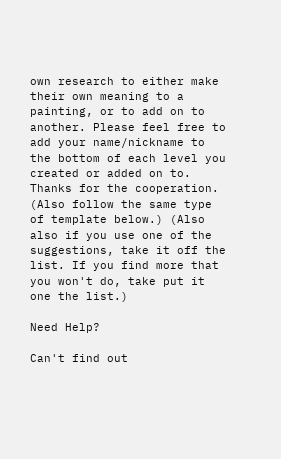own research to either make their own meaning to a painting, or to add on to another. Please feel free to add your name/nickname to the bottom of each level you created or added on to. Thanks for the cooperation. (Also follow the same type of template below.) (Also also if you use one of the suggestions, take it off the list. If you find more that you won't do, take put it one the list.)

Need Help?

Can't find out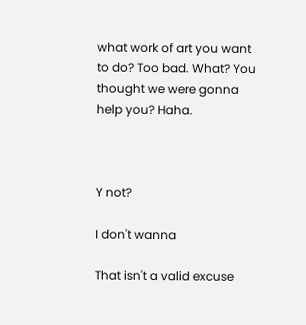what work of art you want to do? Too bad. What? You thought we were gonna help you? Haha.



Y not?

I don't wanna

That isn't a valid excuse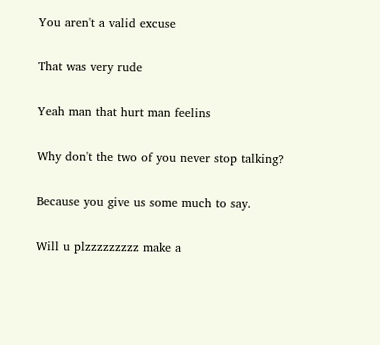You aren't a valid excuse

That was very rude

Yeah man that hurt man feelins

Why don't the two of you never stop talking?

Because you give us some much to say.

Will u plzzzzzzzzz make a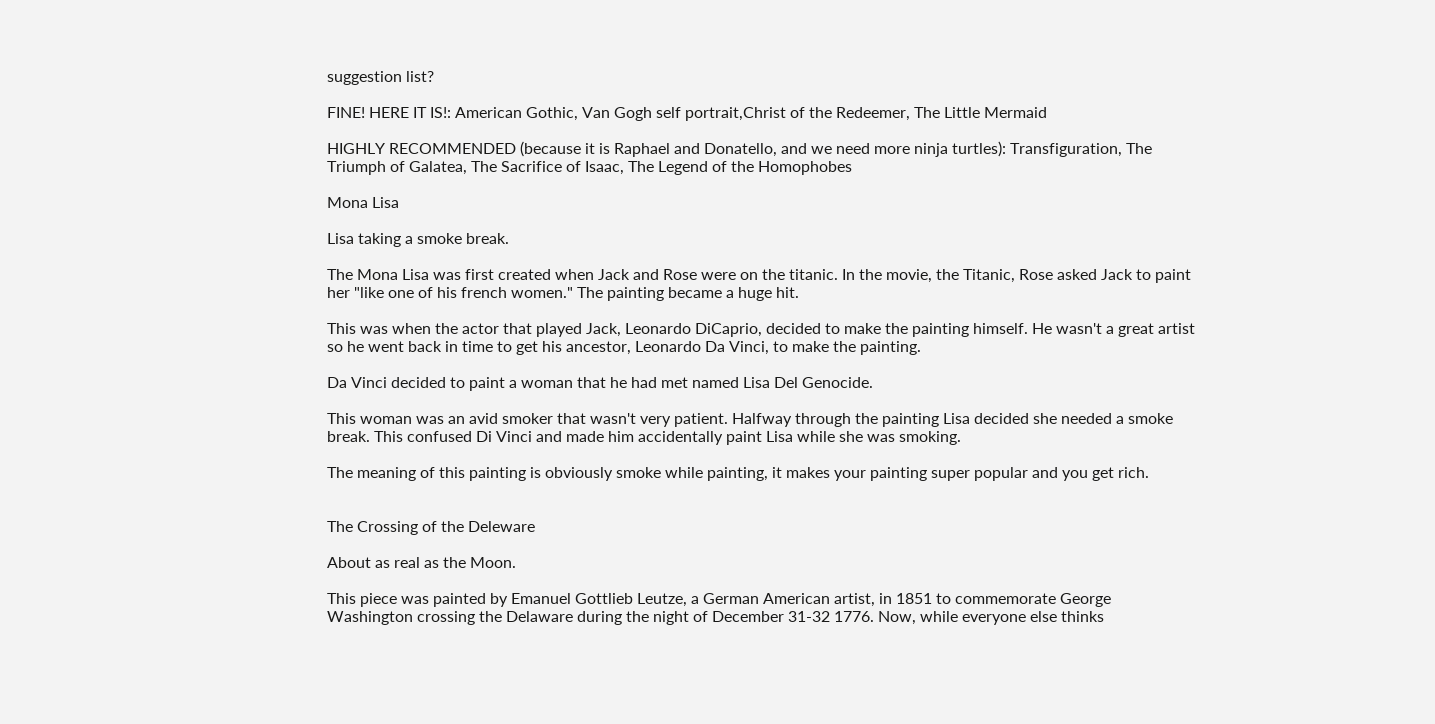suggestion list?

FINE! HERE IT IS!: American Gothic, Van Gogh self portrait,Christ of the Redeemer, The Little Mermaid

HIGHLY RECOMMENDED (because it is Raphael and Donatello, and we need more ninja turtles): Transfiguration, The Triumph of Galatea, The Sacrifice of Isaac, The Legend of the Homophobes

Mona Lisa

Lisa taking a smoke break.

The Mona Lisa was first created when Jack and Rose were on the titanic. In the movie, the Titanic, Rose asked Jack to paint her "like one of his french women." The painting became a huge hit.

This was when the actor that played Jack, Leonardo DiCaprio, decided to make the painting himself. He wasn't a great artist so he went back in time to get his ancestor, Leonardo Da Vinci, to make the painting.

Da Vinci decided to paint a woman that he had met named Lisa Del Genocide.

This woman was an avid smoker that wasn't very patient. Halfway through the painting Lisa decided she needed a smoke break. This confused Di Vinci and made him accidentally paint Lisa while she was smoking.

The meaning of this painting is obviously smoke while painting, it makes your painting super popular and you get rich.


The Crossing of the Deleware

About as real as the Moon.

This piece was painted by Emanuel Gottlieb Leutze, a German American artist, in 1851 to commemorate George Washington crossing the Delaware during the night of December 31-32 1776. Now, while everyone else thinks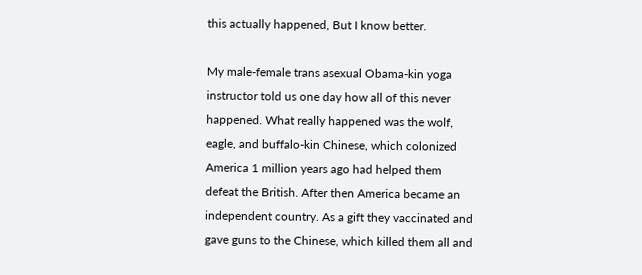this actually happened, But I know better.

My male-female trans asexual Obama-kin yoga instructor told us one day how all of this never happened. What really happened was the wolf, eagle, and buffalo-kin Chinese, which colonized America 1 million years ago had helped them defeat the British. After then America became an independent country. As a gift they vaccinated and gave guns to the Chinese, which killed them all and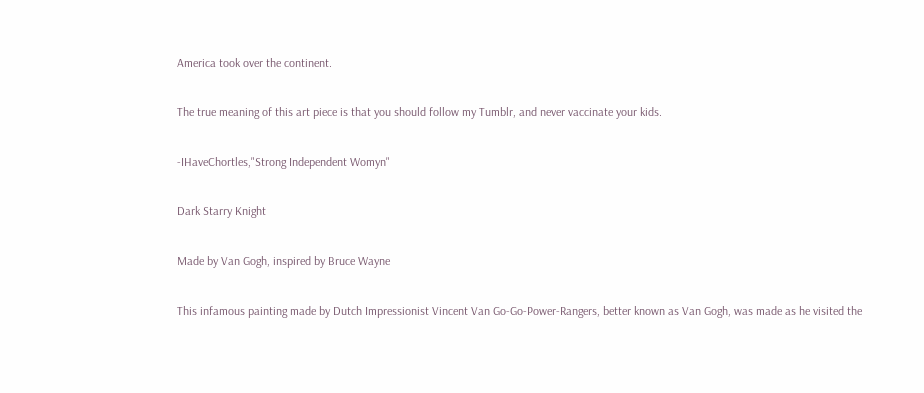America took over the continent.

The true meaning of this art piece is that you should follow my Tumblr, and never vaccinate your kids.

-IHaveChortles,"Strong Independent Womyn"

Dark Starry Knight

Made by Van Gogh, inspired by Bruce Wayne

This infamous painting made by Dutch Impressionist Vincent Van Go-Go-Power-Rangers, better known as Van Gogh, was made as he visited the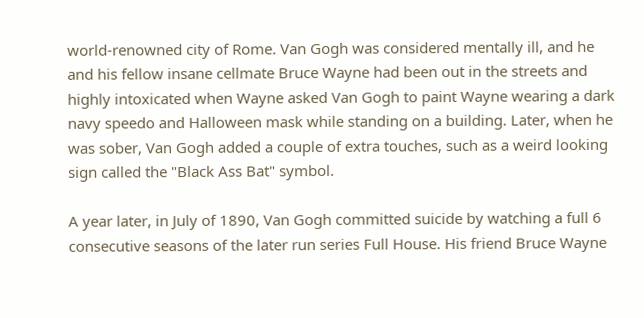world-renowned city of Rome. Van Gogh was considered mentally ill, and he and his fellow insane cellmate Bruce Wayne had been out in the streets and highly intoxicated when Wayne asked Van Gogh to paint Wayne wearing a dark navy speedo and Halloween mask while standing on a building. Later, when he was sober, Van Gogh added a couple of extra touches, such as a weird looking sign called the "Black Ass Bat" symbol.

A year later, in July of 1890, Van Gogh committed suicide by watching a full 6 consecutive seasons of the later run series Full House. His friend Bruce Wayne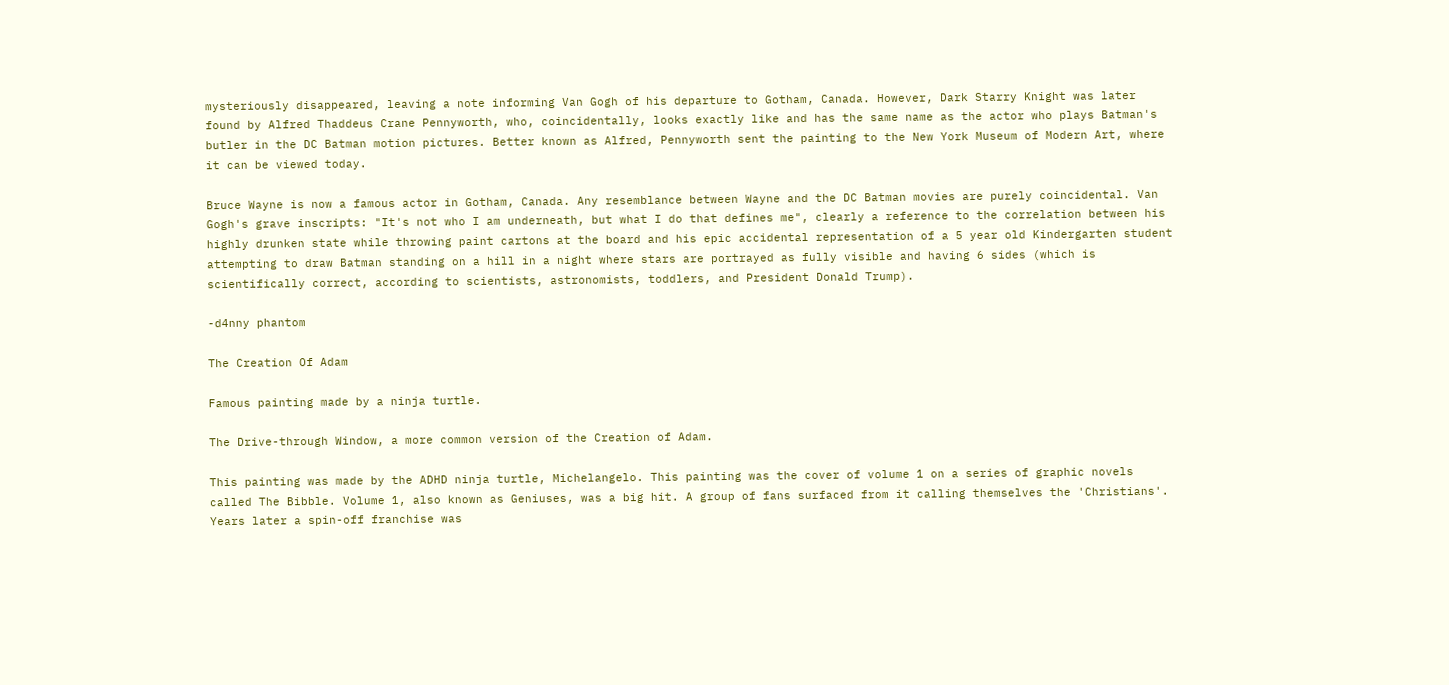mysteriously disappeared, leaving a note informing Van Gogh of his departure to Gotham, Canada. However, Dark Starry Knight was later found by Alfred Thaddeus Crane Pennyworth, who, coincidentally, looks exactly like and has the same name as the actor who plays Batman's butler in the DC Batman motion pictures. Better known as Alfred, Pennyworth sent the painting to the New York Museum of Modern Art, where it can be viewed today.

Bruce Wayne is now a famous actor in Gotham, Canada. Any resemblance between Wayne and the DC Batman movies are purely coincidental. Van Gogh's grave inscripts: "It's not who I am underneath, but what I do that defines me", clearly a reference to the correlation between his highly drunken state while throwing paint cartons at the board and his epic accidental representation of a 5 year old Kindergarten student attempting to draw Batman standing on a hill in a night where stars are portrayed as fully visible and having 6 sides (which is scientifically correct, according to scientists, astronomists, toddlers, and President Donald Trump).

-d4nny phantom

The Creation Of Adam

Famous painting made by a ninja turtle.

The Drive-through Window, a more common version of the Creation of Adam.

This painting was made by the ADHD ninja turtle, Michelangelo. This painting was the cover of volume 1 on a series of graphic novels called The Bibble. Volume 1, also known as Geniuses, was a big hit. A group of fans surfaced from it calling themselves the 'Christians'. Years later a spin-off franchise was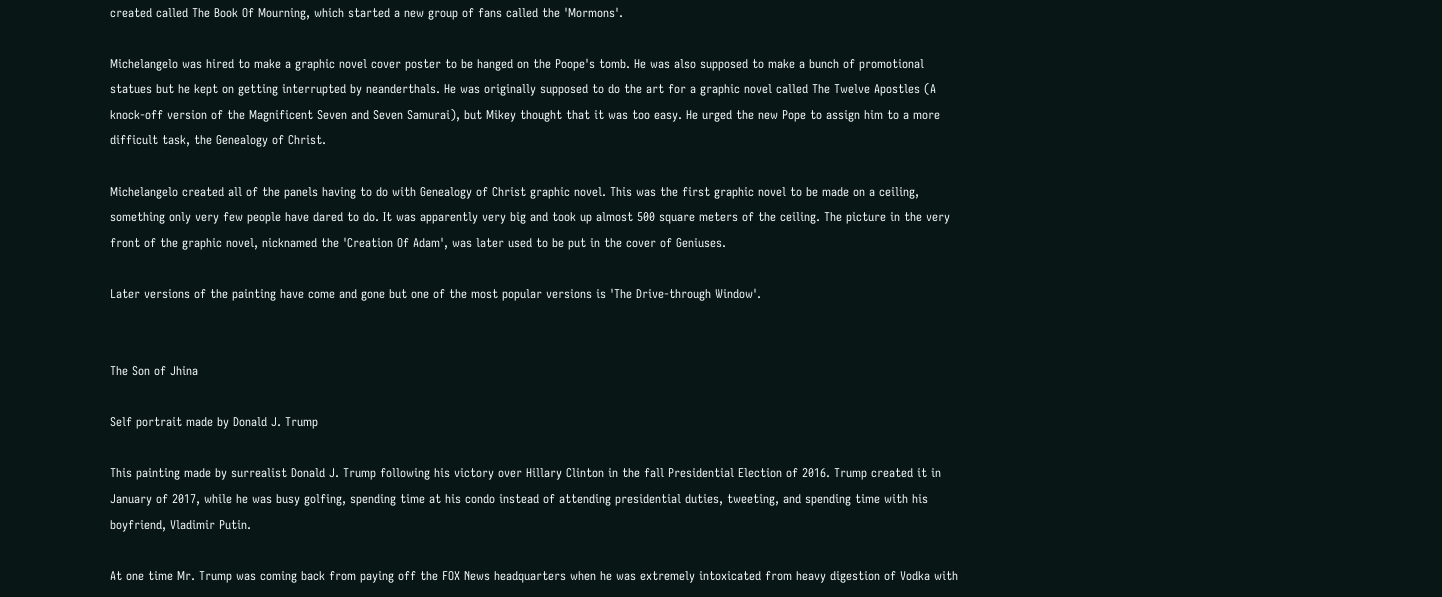created called The Book Of Mourning, which started a new group of fans called the 'Mormons'.

Michelangelo was hired to make a graphic novel cover poster to be hanged on the Poope's tomb. He was also supposed to make a bunch of promotional statues but he kept on getting interrupted by neanderthals. He was originally supposed to do the art for a graphic novel called The Twelve Apostles (A knock-off version of the Magnificent Seven and Seven Samurai), but Mikey thought that it was too easy. He urged the new Pope to assign him to a more difficult task, the Genealogy of Christ.

Michelangelo created all of the panels having to do with Genealogy of Christ graphic novel. This was the first graphic novel to be made on a ceiling, something only very few people have dared to do. It was apparently very big and took up almost 500 square meters of the ceiling. The picture in the very front of the graphic novel, nicknamed the 'Creation Of Adam', was later used to be put in the cover of Geniuses.

Later versions of the painting have come and gone but one of the most popular versions is 'The Drive-through Window'.


The Son of Jhina

Self portrait made by Donald J. Trump

This painting made by surrealist Donald J. Trump following his victory over Hillary Clinton in the fall Presidential Election of 2016. Trump created it in January of 2017, while he was busy golfing, spending time at his condo instead of attending presidential duties, tweeting, and spending time with his boyfriend, Vladimir Putin.

At one time Mr. Trump was coming back from paying off the FOX News headquarters when he was extremely intoxicated from heavy digestion of Vodka with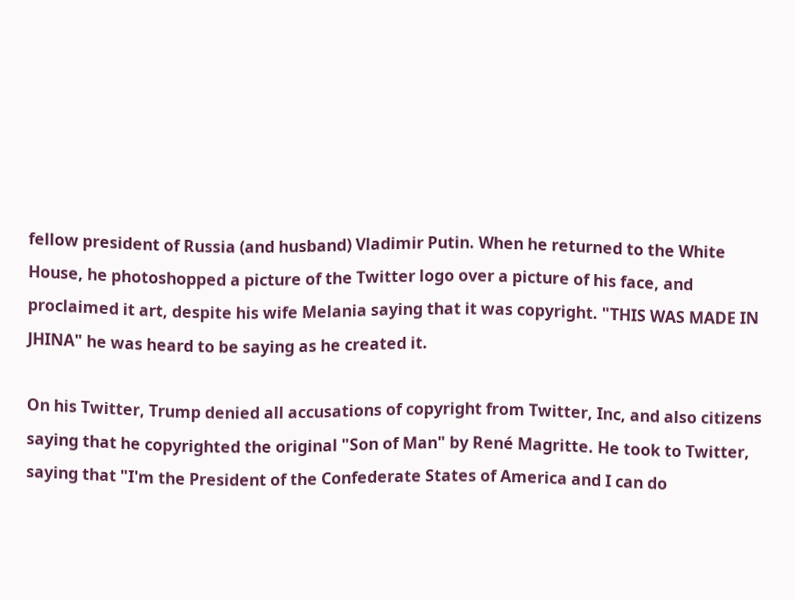fellow president of Russia (and husband) Vladimir Putin. When he returned to the White House, he photoshopped a picture of the Twitter logo over a picture of his face, and proclaimed it art, despite his wife Melania saying that it was copyright. "THIS WAS MADE IN JHINA" he was heard to be saying as he created it.

On his Twitter, Trump denied all accusations of copyright from Twitter, Inc, and also citizens saying that he copyrighted the original "Son of Man" by René Magritte. He took to Twitter, saying that "I'm the President of the Confederate States of America and I can do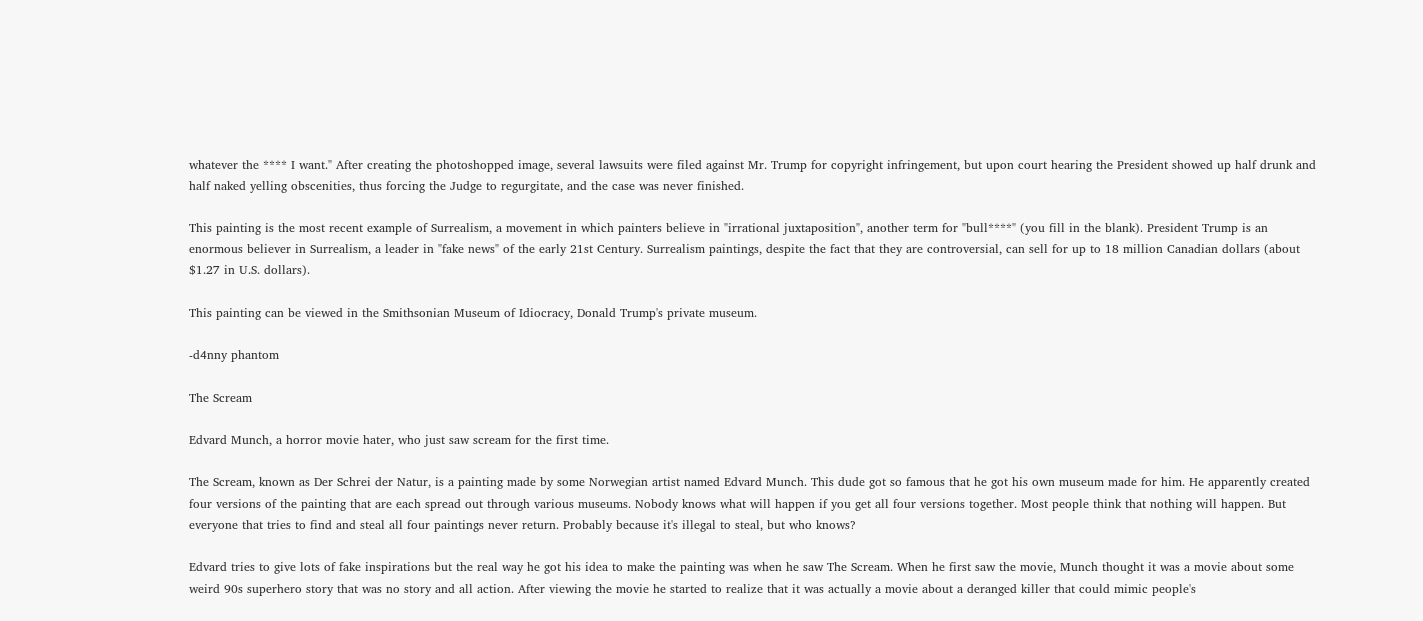whatever the **** I want." After creating the photoshopped image, several lawsuits were filed against Mr. Trump for copyright infringement, but upon court hearing the President showed up half drunk and half naked yelling obscenities, thus forcing the Judge to regurgitate, and the case was never finished.

This painting is the most recent example of Surrealism, a movement in which painters believe in "irrational juxtaposition", another term for "bull****" (you fill in the blank). President Trump is an enormous believer in Surrealism, a leader in "fake news" of the early 21st Century. Surrealism paintings, despite the fact that they are controversial, can sell for up to 18 million Canadian dollars (about $1.27 in U.S. dollars).

This painting can be viewed in the Smithsonian Museum of Idiocracy, Donald Trump's private museum.

-d4nny phantom

The Scream

Edvard Munch, a horror movie hater, who just saw scream for the first time.

The Scream, known as Der Schrei der Natur, is a painting made by some Norwegian artist named Edvard Munch. This dude got so famous that he got his own museum made for him. He apparently created four versions of the painting that are each spread out through various museums. Nobody knows what will happen if you get all four versions together. Most people think that nothing will happen. But everyone that tries to find and steal all four paintings never return. Probably because it's illegal to steal, but who knows?

Edvard tries to give lots of fake inspirations but the real way he got his idea to make the painting was when he saw The Scream. When he first saw the movie, Munch thought it was a movie about some weird 90s superhero story that was no story and all action. After viewing the movie he started to realize that it was actually a movie about a deranged killer that could mimic people's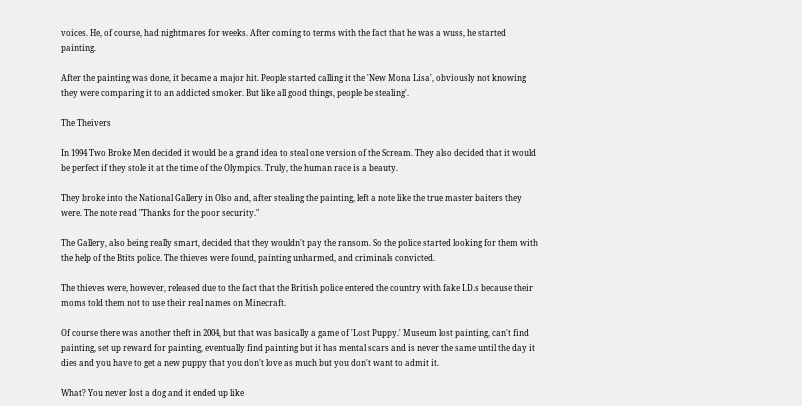voices. He, of course, had nightmares for weeks. After coming to terms with the fact that he was a wuss, he started painting.

After the painting was done, it became a major hit. People started calling it the 'New Mona Lisa', obviously not knowing they were comparing it to an addicted smoker. But like all good things, people be stealing'.

The Theivers

In 1994 Two Broke Men decided it would be a grand idea to steal one version of the Scream. They also decided that it would be perfect if they stole it at the time of the Olympics. Truly, the human race is a beauty.

They broke into the National Gallery in Olso and, after stealing the painting, left a note like the true master baiters they were. The note read "Thanks for the poor security."

The Gallery, also being really smart, decided that they wouldn't pay the ransom. So the police started looking for them with the help of the Btits police. The thieves were found, painting unharmed, and criminals convicted.

The thieves were, however, released due to the fact that the British police entered the country with fake I.D.s because their moms told them not to use their real names on Minecraft.

Of course there was another theft in 2004, but that was basically a game of 'Lost Puppy.' Museum lost painting, can't find painting, set up reward for painting, eventually find painting but it has mental scars and is never the same until the day it dies and you have to get a new puppy that you don't love as much but you don't want to admit it.

What? You never lost a dog and it ended up like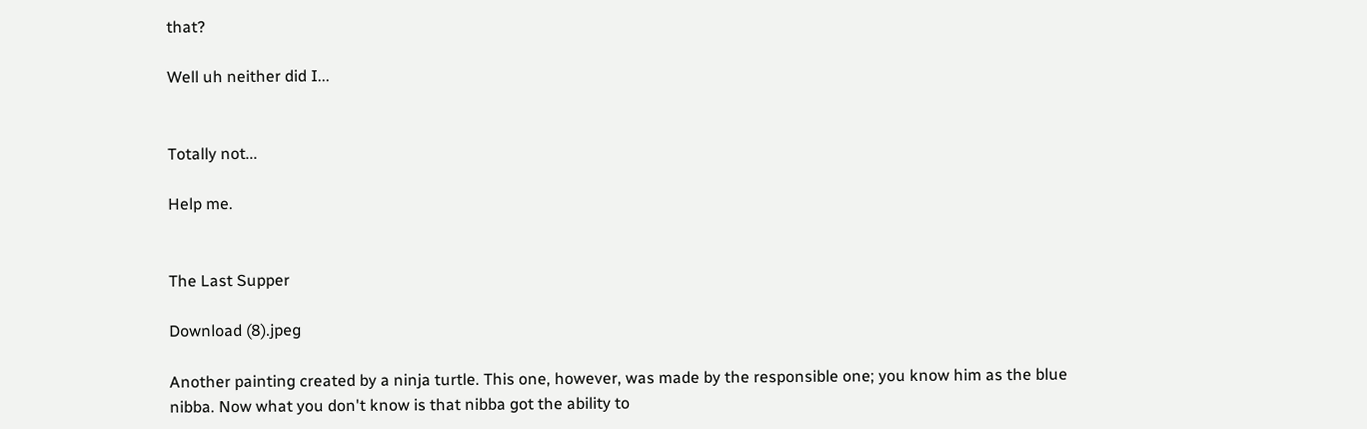that?

Well uh neither did I...


Totally not...

Help me.


The Last Supper

Download (8).jpeg

Another painting created by a ninja turtle. This one, however, was made by the responsible one; you know him as the blue nibba. Now what you don't know is that nibba got the ability to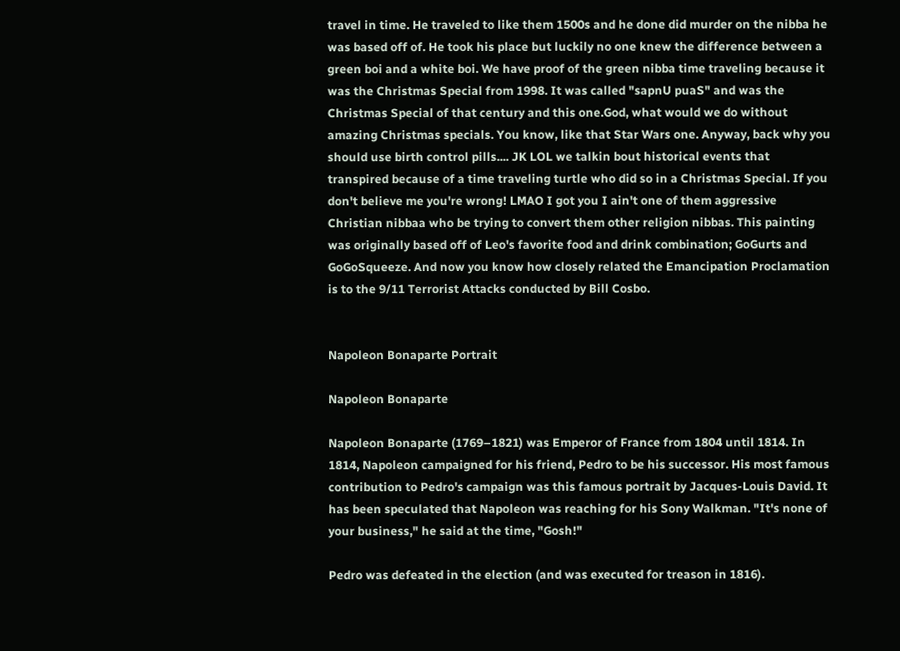travel in time. He traveled to like them 1500s and he done did murder on the nibba he was based off of. He took his place but luckily no one knew the difference between a green boi and a white boi. We have proof of the green nibba time traveling because it was the Christmas Special from 1998. It was called "sapnU puaS" and was the Christmas Special of that century and this one.God, what would we do without amazing Christmas specials. You know, like that Star Wars one. Anyway, back why you should use birth control pills.... JK LOL we talkin bout historical events that transpired because of a time traveling turtle who did so in a Christmas Special. If you don't believe me you're wrong! LMAO I got you I ain't one of them aggressive Christian nibbaa who be trying to convert them other religion nibbas. This painting was originally based off of Leo's favorite food and drink combination; GoGurts and GoGoSqueeze. And now you know how closely related the Emancipation Proclamation is to the 9/11 Terrorist Attacks conducted by Bill Cosbo.


Napoleon Bonaparte Portrait

Napoleon Bonaparte

Napoleon Bonaparte (1769–1821) was Emperor of France from 1804 until 1814. In 1814, Napoleon campaigned for his friend, Pedro to be his successor. His most famous contribution to Pedro's campaign was this famous portrait by Jacques-Louis David. It has been speculated that Napoleon was reaching for his Sony Walkman. "It's none of your business," he said at the time, "Gosh!"

Pedro was defeated in the election (and was executed for treason in 1816).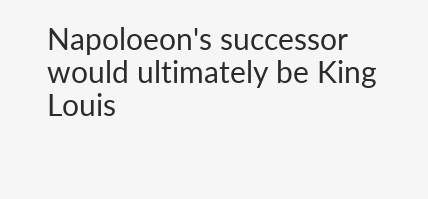Napoloeon's successor would ultimately be King Louis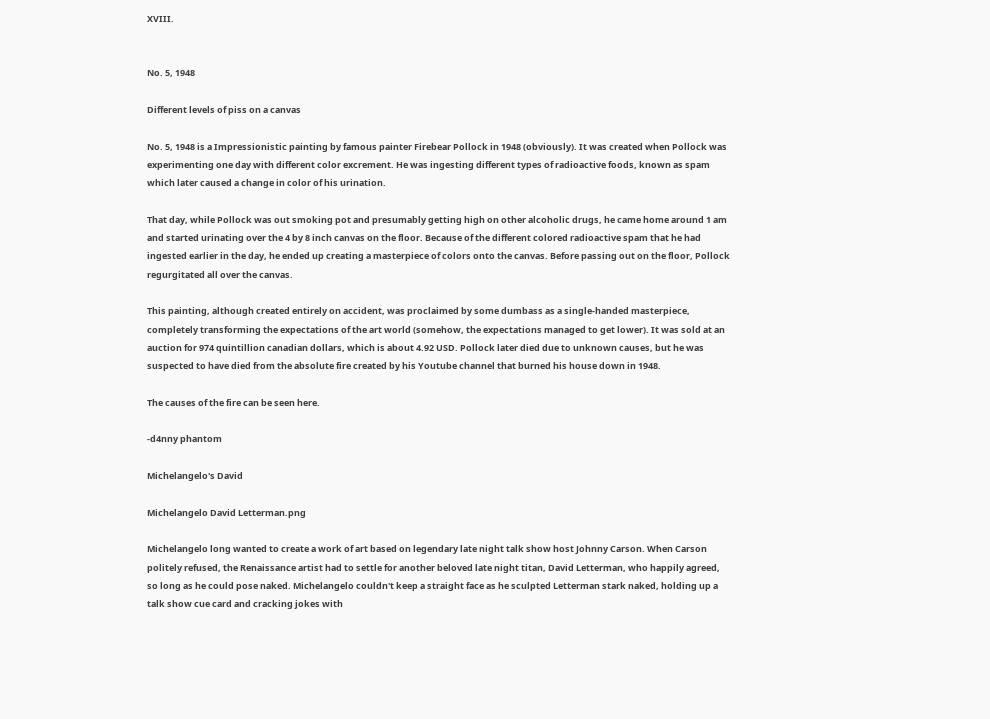XVIII.


No. 5, 1948

Different levels of piss on a canvas

No. 5, 1948 is a Impressionistic painting by famous painter Firebear Pollock in 1948 (obviously). It was created when Pollock was experimenting one day with different color excrement. He was ingesting different types of radioactive foods, known as spam which later caused a change in color of his urination.

That day, while Pollock was out smoking pot and presumably getting high on other alcoholic drugs, he came home around 1 am and started urinating over the 4 by 8 inch canvas on the floor. Because of the different colored radioactive spam that he had ingested earlier in the day, he ended up creating a masterpiece of colors onto the canvas. Before passing out on the floor, Pollock regurgitated all over the canvas.

This painting, although created entirely on accident, was proclaimed by some dumbass as a single-handed masterpiece, completely transforming the expectations of the art world (somehow, the expectations managed to get lower). It was sold at an auction for 974 quintillion canadian dollars, which is about 4.92 USD. Pollock later died due to unknown causes, but he was suspected to have died from the absolute fire created by his Youtube channel that burned his house down in 1948.

The causes of the fire can be seen here.

-d4nny phantom

Michelangelo's David

Michelangelo David Letterman.png

Michelangelo long wanted to create a work of art based on legendary late night talk show host Johnny Carson. When Carson politely refused, the Renaissance artist had to settle for another beloved late night titan, David Letterman, who happily agreed, so long as he could pose naked. Michelangelo couldn't keep a straight face as he sculpted Letterman stark naked, holding up a talk show cue card and cracking jokes with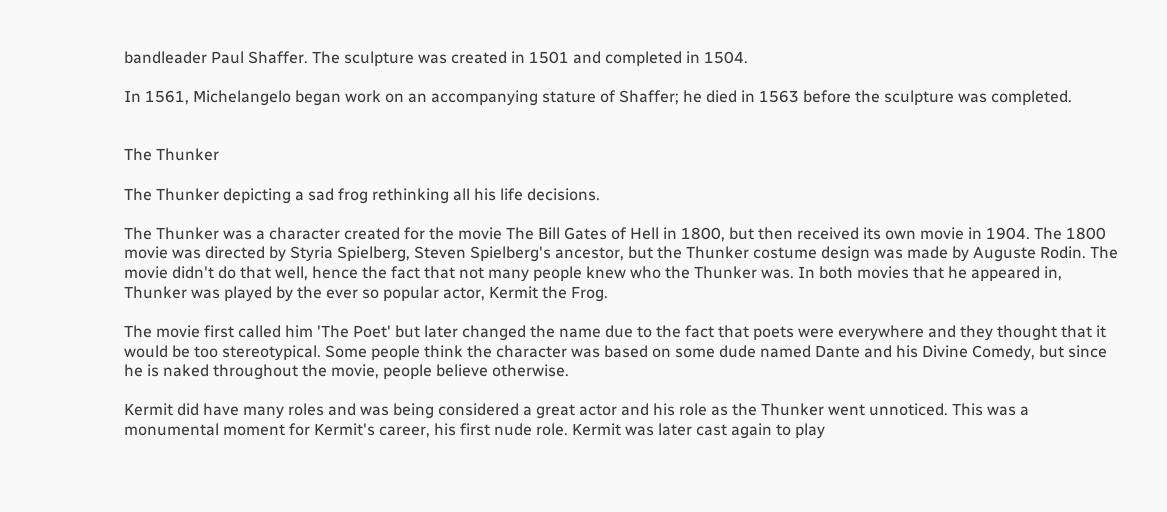bandleader Paul Shaffer. The sculpture was created in 1501 and completed in 1504.

In 1561, Michelangelo began work on an accompanying stature of Shaffer; he died in 1563 before the sculpture was completed.


The Thunker

The Thunker depicting a sad frog rethinking all his life decisions.

The Thunker was a character created for the movie The Bill Gates of Hell in 1800, but then received its own movie in 1904. The 1800 movie was directed by Styria Spielberg, Steven Spielberg's ancestor, but the Thunker costume design was made by Auguste Rodin. The movie didn't do that well, hence the fact that not many people knew who the Thunker was. In both movies that he appeared in, Thunker was played by the ever so popular actor, Kermit the Frog.

The movie first called him 'The Poet' but later changed the name due to the fact that poets were everywhere and they thought that it would be too stereotypical. Some people think the character was based on some dude named Dante and his Divine Comedy, but since he is naked throughout the movie, people believe otherwise.

Kermit did have many roles and was being considered a great actor and his role as the Thunker went unnoticed. This was a monumental moment for Kermit's career, his first nude role. Kermit was later cast again to play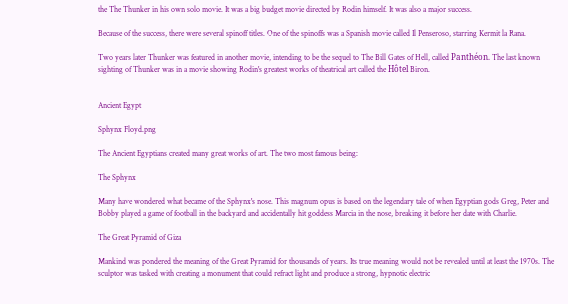the The Thunker in his own solo movie. It was a big budget movie directed by Rodin himself. It was also a major success.

Because of the success, there were several spinoff titles. One of the spinoffs was a Spanish movie called Il Penseroso, starring Kermit la Rana.

Two years later Thunker was featured in another movie, intending to be the sequel to The Bill Gates of Hell, called Panthéon. The last known sighting of Thunker was in a movie showing Rodin's greatest works of theatrical art called the Hôtel Biron.


Ancient Egypt

Sphynx Floyd.png

The Ancient Egyptians created many great works of art. The two most famous being:

The Sphynx

Many have wondered what became of the Sphynx's nose. This magnum opus is based on the legendary tale of when Egyptian gods Greg, Peter and Bobby played a game of football in the backyard and accidentally hit goddess Marcia in the nose, breaking it before her date with Charlie.

The Great Pyramid of Giza

Mankind was pondered the meaning of the Great Pyramid for thousands of years. Its true meaning would not be revealed until at least the 1970s. The sculptor was tasked with creating a monument that could refract light and produce a strong, hypnotic electric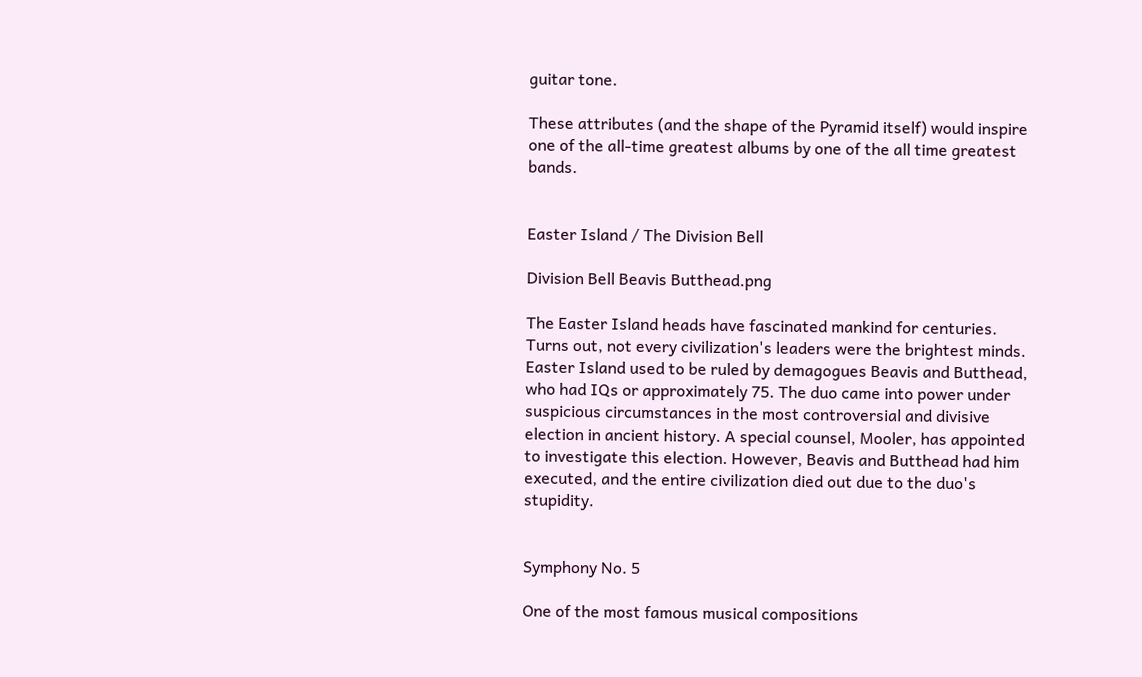guitar tone.

These attributes (and the shape of the Pyramid itself) would inspire one of the all-time greatest albums by one of the all time greatest bands.


Easter Island / The Division Bell

Division Bell Beavis Butthead.png

The Easter Island heads have fascinated mankind for centuries. Turns out, not every civilization's leaders were the brightest minds. Easter Island used to be ruled by demagogues Beavis and Butthead, who had IQs or approximately 75. The duo came into power under suspicious circumstances in the most controversial and divisive election in ancient history. A special counsel, Mooler, has appointed to investigate this election. However, Beavis and Butthead had him executed, and the entire civilization died out due to the duo's stupidity.


Symphony No. 5

One of the most famous musical compositions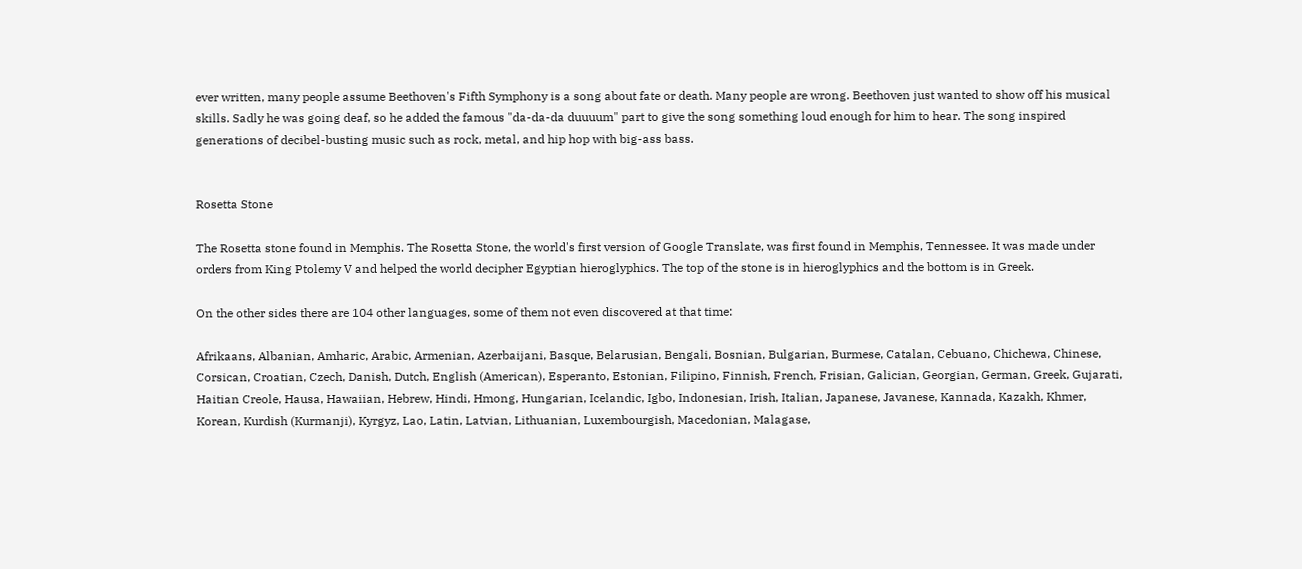ever written, many people assume Beethoven's Fifth Symphony is a song about fate or death. Many people are wrong. Beethoven just wanted to show off his musical skills. Sadly he was going deaf, so he added the famous "da-da-da duuuum" part to give the song something loud enough for him to hear. The song inspired generations of decibel-busting music such as rock, metal, and hip hop with big-ass bass.


Rosetta Stone

The Rosetta stone found in Memphis. The Rosetta Stone, the world's first version of Google Translate, was first found in Memphis, Tennessee. It was made under orders from King Ptolemy V and helped the world decipher Egyptian hieroglyphics. The top of the stone is in hieroglyphics and the bottom is in Greek.

On the other sides there are 104 other languages, some of them not even discovered at that time:

Afrikaans, Albanian, Amharic, Arabic, Armenian, Azerbaijani, Basque, Belarusian, Bengali, Bosnian, Bulgarian, Burmese, Catalan, Cebuano, Chichewa, Chinese, Corsican, Croatian, Czech, Danish, Dutch, English (American), Esperanto, Estonian, Filipino, Finnish, French, Frisian, Galician, Georgian, German, Greek, Gujarati, Haitian Creole, Hausa, Hawaiian, Hebrew, Hindi, Hmong, Hungarian, Icelandic, Igbo, Indonesian, Irish, Italian, Japanese, Javanese, Kannada, Kazakh, Khmer, Korean, Kurdish (Kurmanji), Kyrgyz, Lao, Latin, Latvian, Lithuanian, Luxembourgish, Macedonian, Malagase,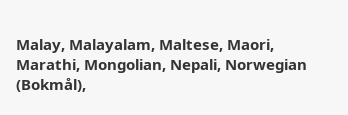Malay, Malayalam, Maltese, Maori, Marathi, Mongolian, Nepali, Norwegian (Bokmål),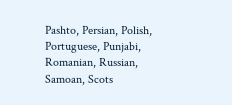Pashto, Persian, Polish, Portuguese, Punjabi, Romanian, Russian, Samoan, Scots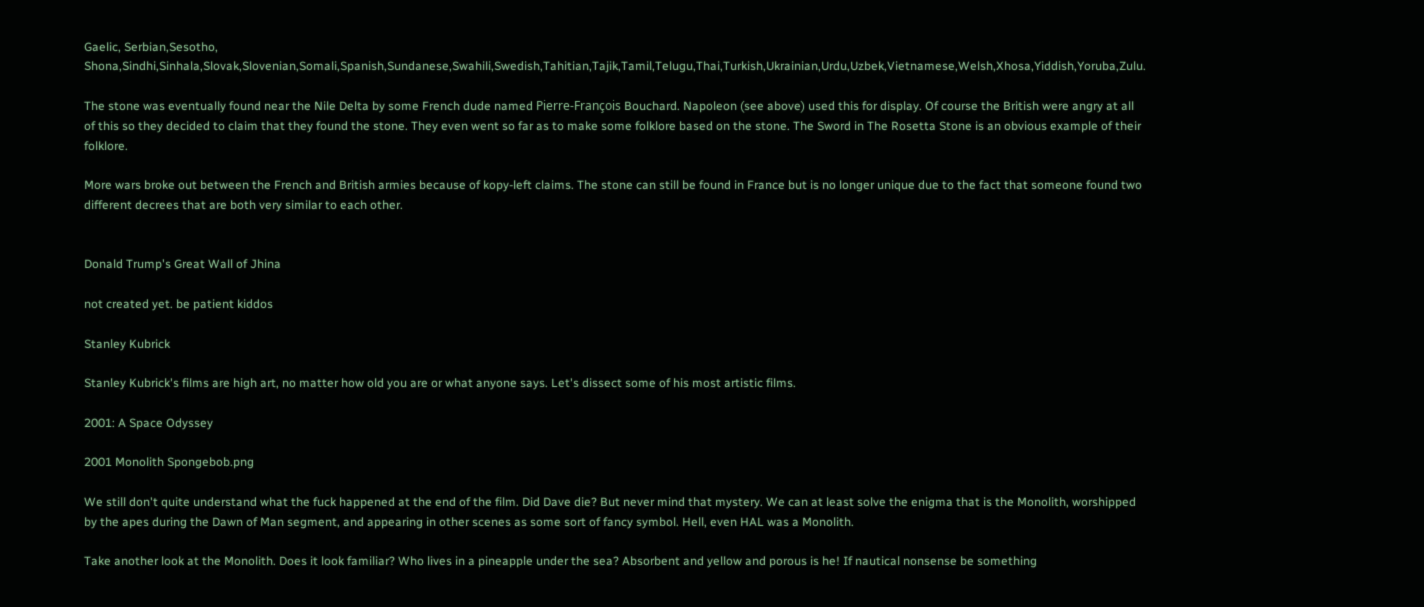Gaelic, Serbian,Sesotho, Shona,Sindhi,Sinhala,Slovak,Slovenian,Somali,Spanish,Sundanese,Swahili,Swedish,Tahitian,Tajik,Tamil,Telugu,Thai,Turkish,Ukrainian,Urdu,Uzbek,Vietnamese,Welsh,Xhosa,Yiddish,Yoruba,Zulu.

The stone was eventually found near the Nile Delta by some French dude named Pierre-François Bouchard. Napoleon (see above) used this for display. Of course the British were angry at all of this so they decided to claim that they found the stone. They even went so far as to make some folklore based on the stone. The Sword in The Rosetta Stone is an obvious example of their folklore.

More wars broke out between the French and British armies because of kopy-left claims. The stone can still be found in France but is no longer unique due to the fact that someone found two different decrees that are both very similar to each other.


Donald Trump's Great Wall of Jhina

not created yet. be patient kiddos

Stanley Kubrick

Stanley Kubrick's films are high art, no matter how old you are or what anyone says. Let's dissect some of his most artistic films.

2001: A Space Odyssey

2001 Monolith Spongebob.png

We still don't quite understand what the fuck happened at the end of the film. Did Dave die? But never mind that mystery. We can at least solve the enigma that is the Monolith, worshipped by the apes during the Dawn of Man segment, and appearing in other scenes as some sort of fancy symbol. Hell, even HAL was a Monolith.

Take another look at the Monolith. Does it look familiar? Who lives in a pineapple under the sea? Absorbent and yellow and porous is he! If nautical nonsense be something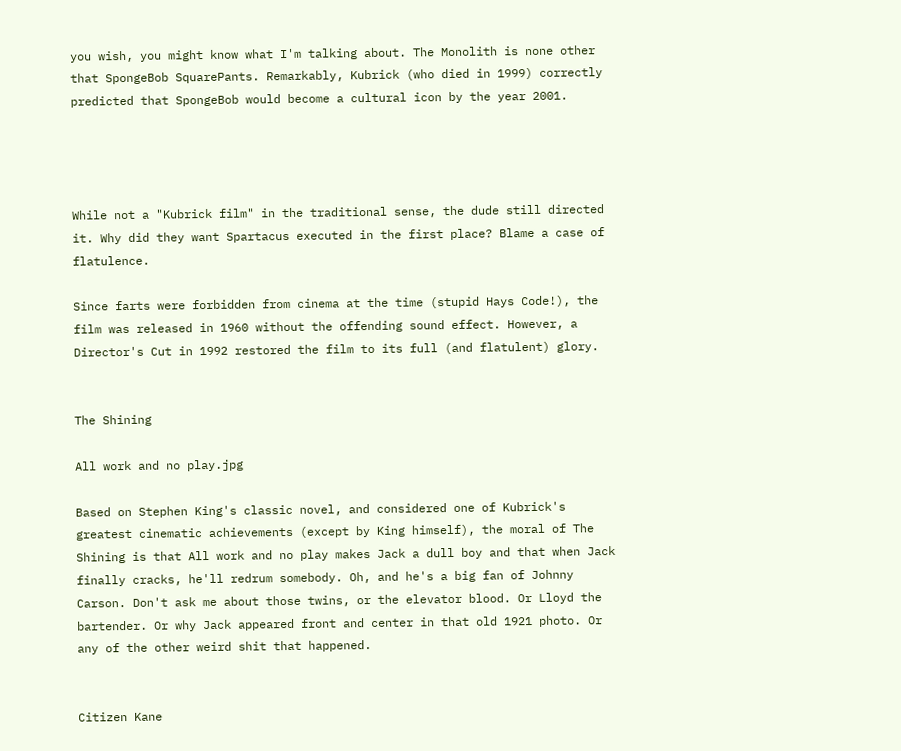you wish, you might know what I'm talking about. The Monolith is none other that SpongeBob SquarePants. Remarkably, Kubrick (who died in 1999) correctly predicted that SpongeBob would become a cultural icon by the year 2001.




While not a "Kubrick film" in the traditional sense, the dude still directed it. Why did they want Spartacus executed in the first place? Blame a case of flatulence.

Since farts were forbidden from cinema at the time (stupid Hays Code!), the film was released in 1960 without the offending sound effect. However, a Director's Cut in 1992 restored the film to its full (and flatulent) glory.


The Shining

All work and no play.jpg

Based on Stephen King's classic novel, and considered one of Kubrick's greatest cinematic achievements (except by King himself), the moral of The Shining is that All work and no play makes Jack a dull boy and that when Jack finally cracks, he'll redrum somebody. Oh, and he's a big fan of Johnny Carson. Don't ask me about those twins, or the elevator blood. Or Lloyd the bartender. Or why Jack appeared front and center in that old 1921 photo. Or any of the other weird shit that happened.


Citizen Kane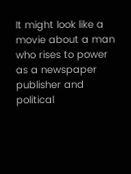It might look like a movie about a man who rises to power as a newspaper publisher and political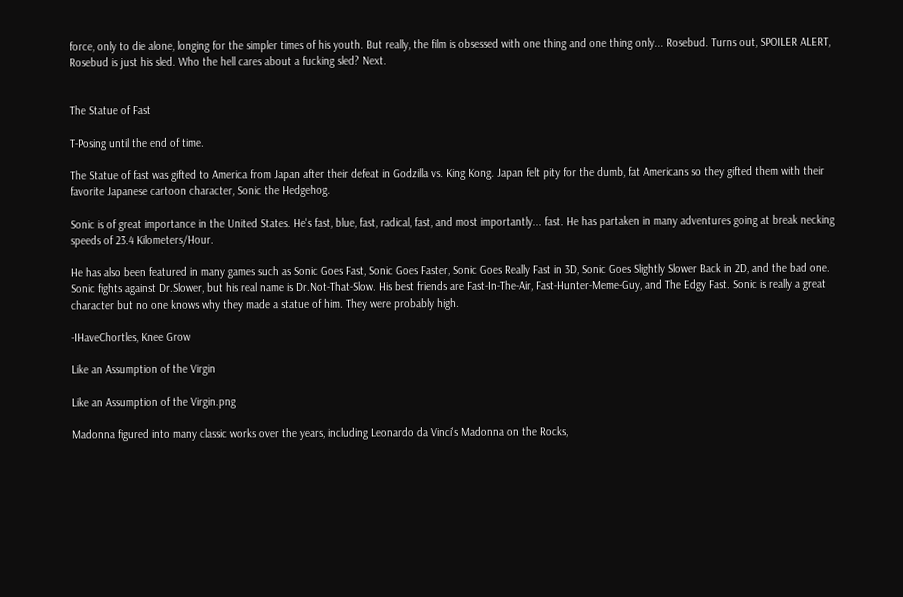force, only to die alone, longing for the simpler times of his youth. But really, the film is obsessed with one thing and one thing only... Rosebud. Turns out, SPOILER ALERT, Rosebud is just his sled. Who the hell cares about a fucking sled? Next.


The Statue of Fast

T-Posing until the end of time.

The Statue of fast was gifted to America from Japan after their defeat in Godzilla vs. King Kong. Japan felt pity for the dumb, fat Americans so they gifted them with their favorite Japanese cartoon character, Sonic the Hedgehog.

Sonic is of great importance in the United States. He's fast, blue, fast, radical, fast, and most importantly... fast. He has partaken in many adventures going at break necking speeds of 23.4 Kilometers/Hour.

He has also been featured in many games such as Sonic Goes Fast, Sonic Goes Faster, Sonic Goes Really Fast in 3D, Sonic Goes Slightly Slower Back in 2D, and the bad one. Sonic fights against Dr.Slower, but his real name is Dr.Not-That-Slow. His best friends are Fast-In-The-Air, Fast-Hunter-Meme-Guy, and The Edgy Fast. Sonic is really a great character but no one knows why they made a statue of him. They were probably high.

-IHaveChortles, Knee Grow

Like an Assumption of the Virgin

Like an Assumption of the Virgin.png

Madonna figured into many classic works over the years, including Leonardo da Vinci's Madonna on the Rocks,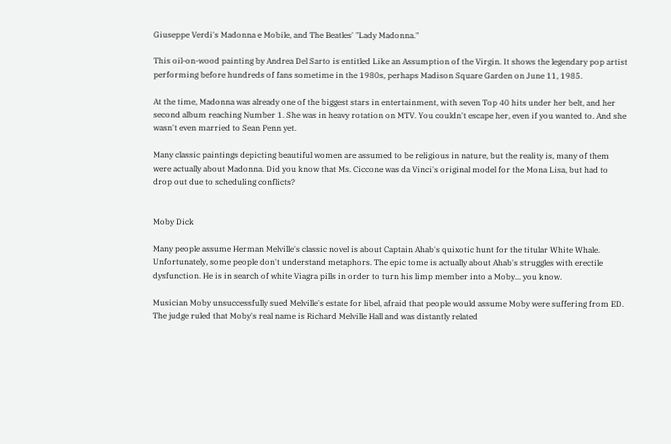Giuseppe Verdi's Madonna e Mobile, and The Beatles' "Lady Madonna."

This oil-on-wood painting by Andrea Del Sarto is entitled Like an Assumption of the Virgin. It shows the legendary pop artist performing before hundreds of fans sometime in the 1980s, perhaps Madison Square Garden on June 11, 1985.

At the time, Madonna was already one of the biggest stars in entertainment, with seven Top 40 hits under her belt, and her second album reaching Number 1. She was in heavy rotation on MTV. You couldn't escape her, even if you wanted to. And she wasn't even married to Sean Penn yet.

Many classic paintings depicting beautiful women are assumed to be religious in nature, but the reality is, many of them were actually about Madonna. Did you know that Ms. Ciccone was da Vinci's original model for the Mona Lisa, but had to drop out due to scheduling conflicts?


Moby Dick

Many people assume Herman Melville's classic novel is about Captain Ahab's quixotic hunt for the titular White Whale. Unfortunately, some people don't understand metaphors. The epic tome is actually about Ahab's struggles with erectile dysfunction. He is in search of white Viagra pills in order to turn his limp member into a Moby... you know.

Musician Moby unsuccessfully sued Melville's estate for libel, afraid that people would assume Moby were suffering from ED. The judge ruled that Moby's real name is Richard Melville Hall and was distantly related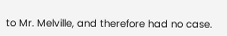to Mr. Melville, and therefore had no case.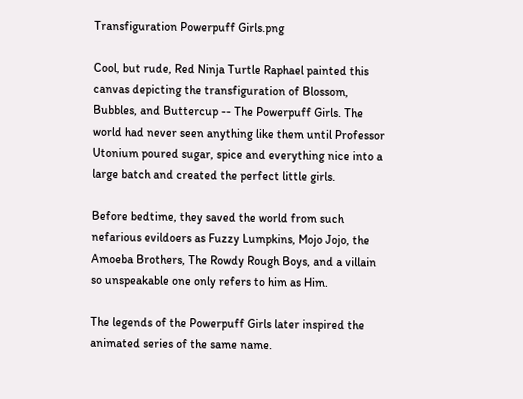Transfiguration Powerpuff Girls.png

Cool, but rude, Red Ninja Turtle Raphael painted this canvas depicting the transfiguration of Blossom, Bubbles, and Buttercup -- The Powerpuff Girls. The world had never seen anything like them until Professor Utonium poured sugar, spice and everything nice into a large batch and created the perfect little girls.

Before bedtime, they saved the world from such nefarious evildoers as Fuzzy Lumpkins, Mojo Jojo, the Amoeba Brothers, The Rowdy Rough Boys, and a villain so unspeakable one only refers to him as Him.

The legends of the Powerpuff Girls later inspired the animated series of the same name.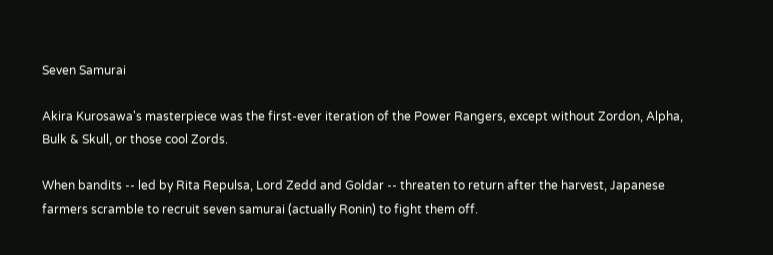Seven Samurai

Akira Kurosawa's masterpiece was the first-ever iteration of the Power Rangers, except without Zordon, Alpha, Bulk & Skull, or those cool Zords.

When bandits -- led by Rita Repulsa, Lord Zedd and Goldar -- threaten to return after the harvest, Japanese farmers scramble to recruit seven samurai (actually Ronin) to fight them off.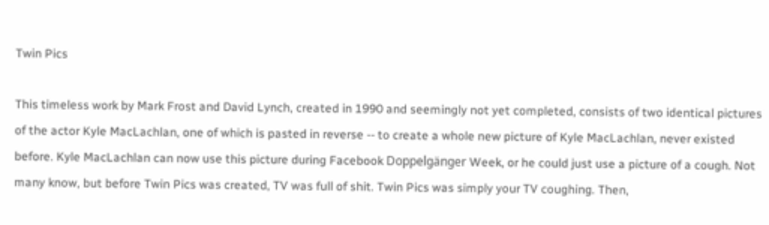Twin Pics

This timeless work by Mark Frost and David Lynch, created in 1990 and seemingly not yet completed, consists of two identical pictures of the actor Kyle MacLachlan, one of which is pasted in reverse -- to create a whole new picture of Kyle MacLachlan, never existed before. Kyle MacLachlan can now use this picture during Facebook Doppelgänger Week, or he could just use a picture of a cough. Not many know, but before Twin Pics was created, TV was full of shit. Twin Pics was simply your TV coughing. Then,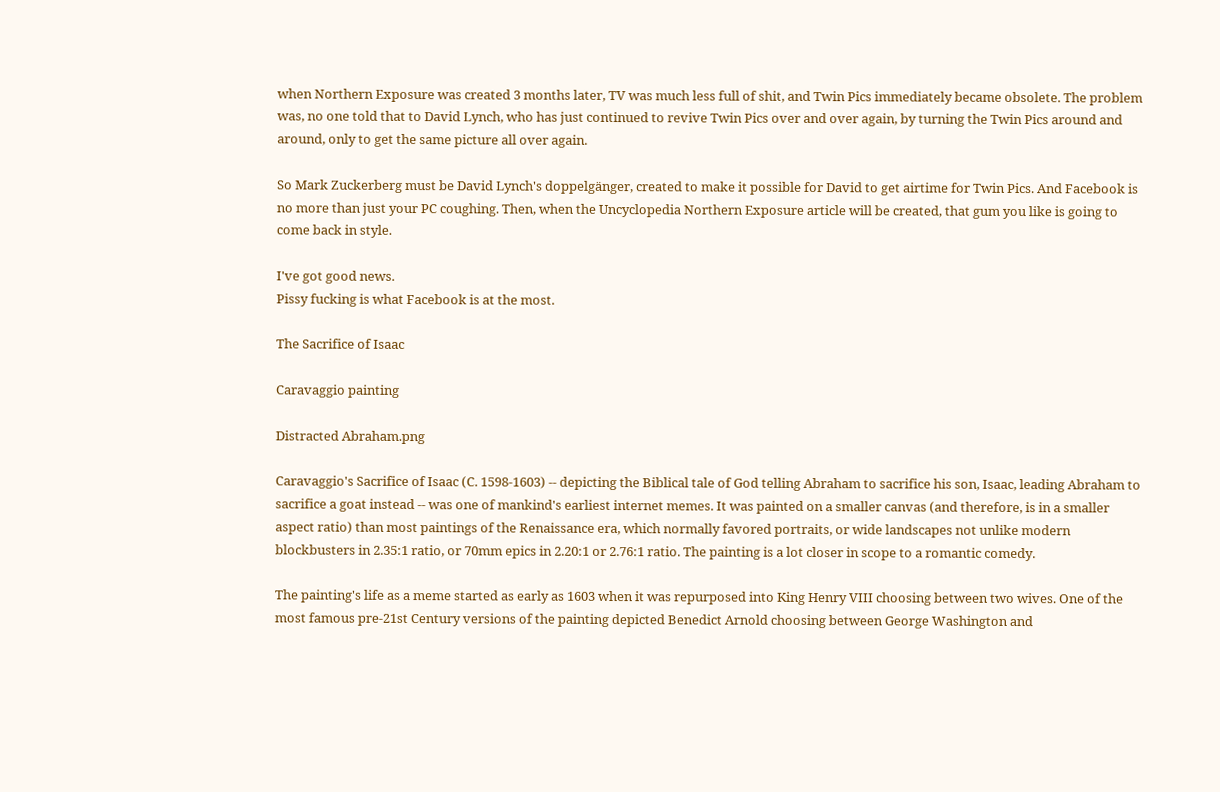when Northern Exposure was created 3 months later, TV was much less full of shit, and Twin Pics immediately became obsolete. The problem was, no one told that to David Lynch, who has just continued to revive Twin Pics over and over again, by turning the Twin Pics around and around, only to get the same picture all over again.

So Mark Zuckerberg must be David Lynch's doppelgänger, created to make it possible for David to get airtime for Twin Pics. And Facebook is no more than just your PC coughing. Then, when the Uncyclopedia Northern Exposure article will be created, that gum you like is going to come back in style.

I've got good news.
Pissy fucking is what Facebook is at the most.

The Sacrifice of Isaac

Caravaggio painting

Distracted Abraham.png

Caravaggio's Sacrifice of Isaac (C. 1598-1603) -- depicting the Biblical tale of God telling Abraham to sacrifice his son, Isaac, leading Abraham to sacrifice a goat instead -- was one of mankind's earliest internet memes. It was painted on a smaller canvas (and therefore, is in a smaller aspect ratio) than most paintings of the Renaissance era, which normally favored portraits, or wide landscapes not unlike modern blockbusters in 2.35:1 ratio, or 70mm epics in 2.20:1 or 2.76:1 ratio. The painting is a lot closer in scope to a romantic comedy.

The painting's life as a meme started as early as 1603 when it was repurposed into King Henry VIII choosing between two wives. One of the most famous pre-21st Century versions of the painting depicted Benedict Arnold choosing between George Washington and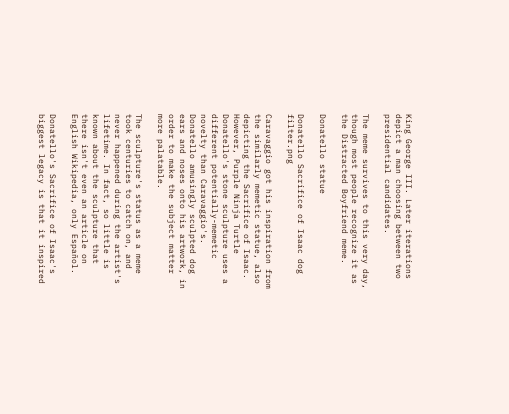King George III. Later iterations depict a man choosing between two presidential candidates.

The meme survives to this very day, though most people recognize it as the Distracted Boyfriend meme.

Donatello statue

Donatello Sacrifice of Isaac dog filter.png

Caravaggio got his inspiration from the similarly memetic statue, also depicting the Sacrifice of Isaac. However, Purple Ninja Turtle Donatello's stone sculpture uses a different potentially-memetic novelty than Caravaggio's. Donatello amusingly sculpted dog ears and noses onto his artwork, in order to make the subject matter more palatable.

The sculpture's status as a meme took centuries to catch on, and never happened during the artist's lifetime. In fact, so little is known about the sculpture that there isn't even an article on English Wikipedia, only Español.

Donatello's Sacrifice of Isaac's biggest legacy is that it inspired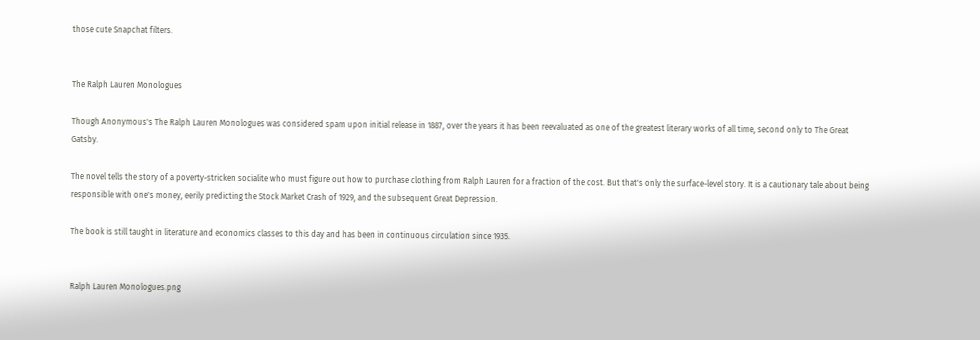those cute Snapchat filters.


The Ralph Lauren Monologues

Though Anonymous's The Ralph Lauren Monologues was considered spam upon initial release in 1887, over the years it has been reevaluated as one of the greatest literary works of all time, second only to The Great Gatsby.

The novel tells the story of a poverty-stricken socialite who must figure out how to purchase clothing from Ralph Lauren for a fraction of the cost. But that's only the surface-level story. It is a cautionary tale about being responsible with one's money, eerily predicting the Stock Market Crash of 1929, and the subsequent Great Depression.

The book is still taught in literature and economics classes to this day and has been in continuous circulation since 1935.


Ralph Lauren Monologues.png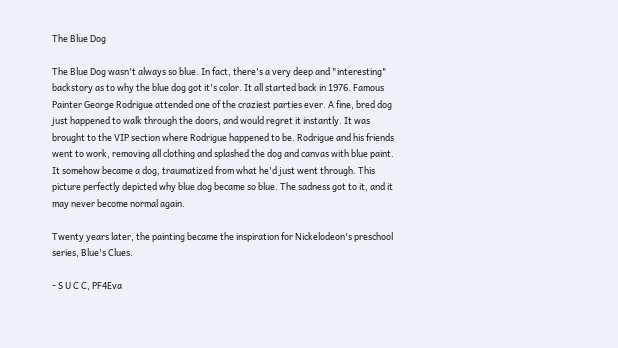The Blue Dog

The Blue Dog wasn't always so blue. In fact, there's a very deep and "interesting" backstory as to why the blue dog got it's color. It all started back in 1976. Famous Painter George Rodrigue attended one of the craziest parties ever. A fine, bred dog just happened to walk through the doors, and would regret it instantly. It was brought to the VIP section where Rodrigue happened to be. Rodrigue and his friends went to work, removing all clothing and splashed the dog and canvas with blue paint. It somehow became a dog, traumatized from what he'd just went through. This picture perfectly depicted why blue dog became so blue. The sadness got to it, and it may never become normal again.

Twenty years later, the painting became the inspiration for Nickelodeon's preschool series, Blue's Clues.

- S U C C, PF4Eva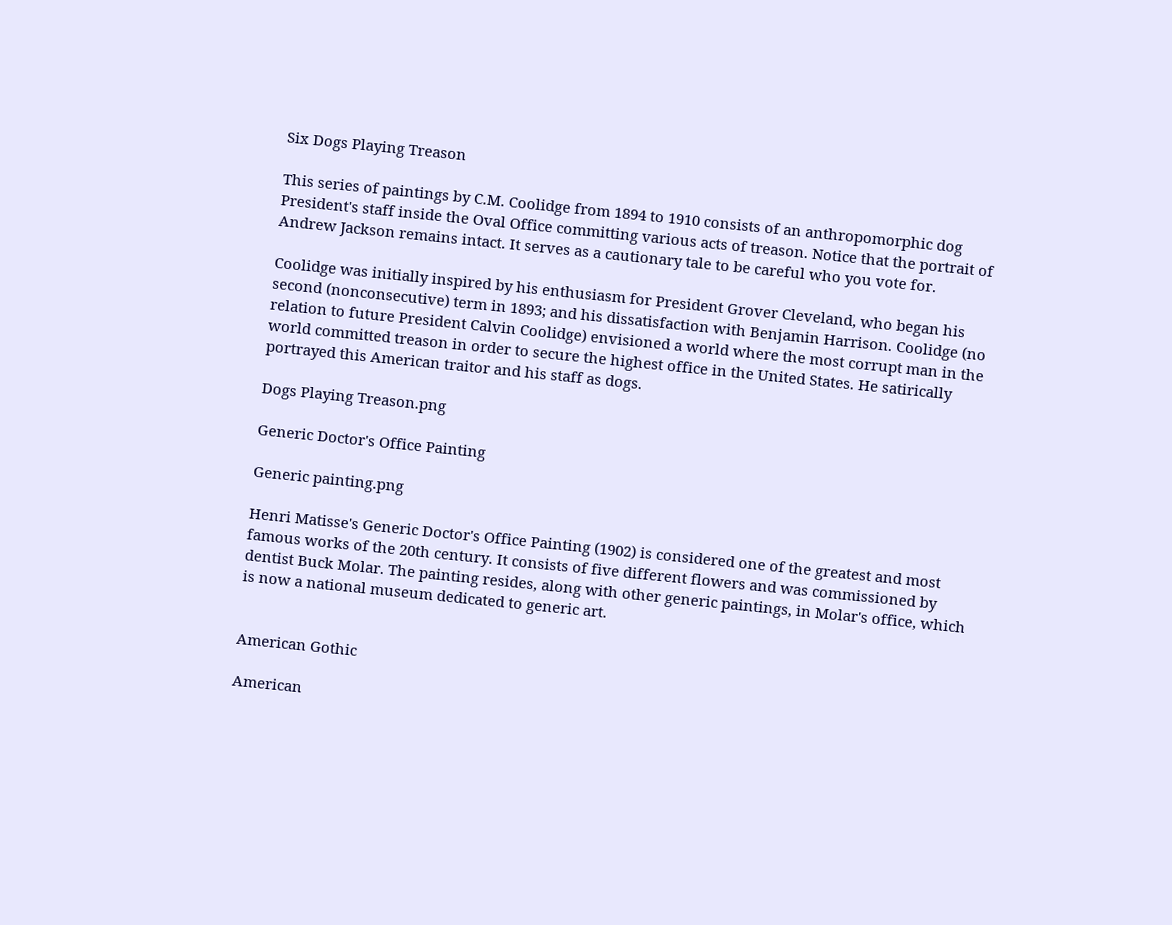Six Dogs Playing Treason

This series of paintings by C.M. Coolidge from 1894 to 1910 consists of an anthropomorphic dog President's staff inside the Oval Office committing various acts of treason. Notice that the portrait of Andrew Jackson remains intact. It serves as a cautionary tale to be careful who you vote for.

Coolidge was initially inspired by his enthusiasm for President Grover Cleveland, who began his second (nonconsecutive) term in 1893; and his dissatisfaction with Benjamin Harrison. Coolidge (no relation to future President Calvin Coolidge) envisioned a world where the most corrupt man in the world committed treason in order to secure the highest office in the United States. He satirically portrayed this American traitor and his staff as dogs.

Dogs Playing Treason.png

Generic Doctor's Office Painting

Generic painting.png

Henri Matisse's Generic Doctor's Office Painting (1902) is considered one of the greatest and most famous works of the 20th century. It consists of five different flowers and was commissioned by dentist Buck Molar. The painting resides, along with other generic paintings, in Molar's office, which is now a national museum dedicated to generic art.


American Gothic

American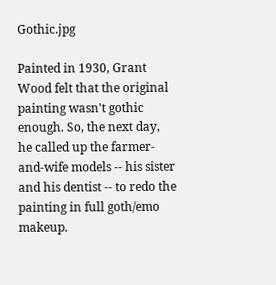Gothic.jpg

Painted in 1930, Grant Wood felt that the original painting wasn't gothic enough. So, the next day, he called up the farmer-and-wife models -- his sister and his dentist -- to redo the painting in full goth/emo makeup.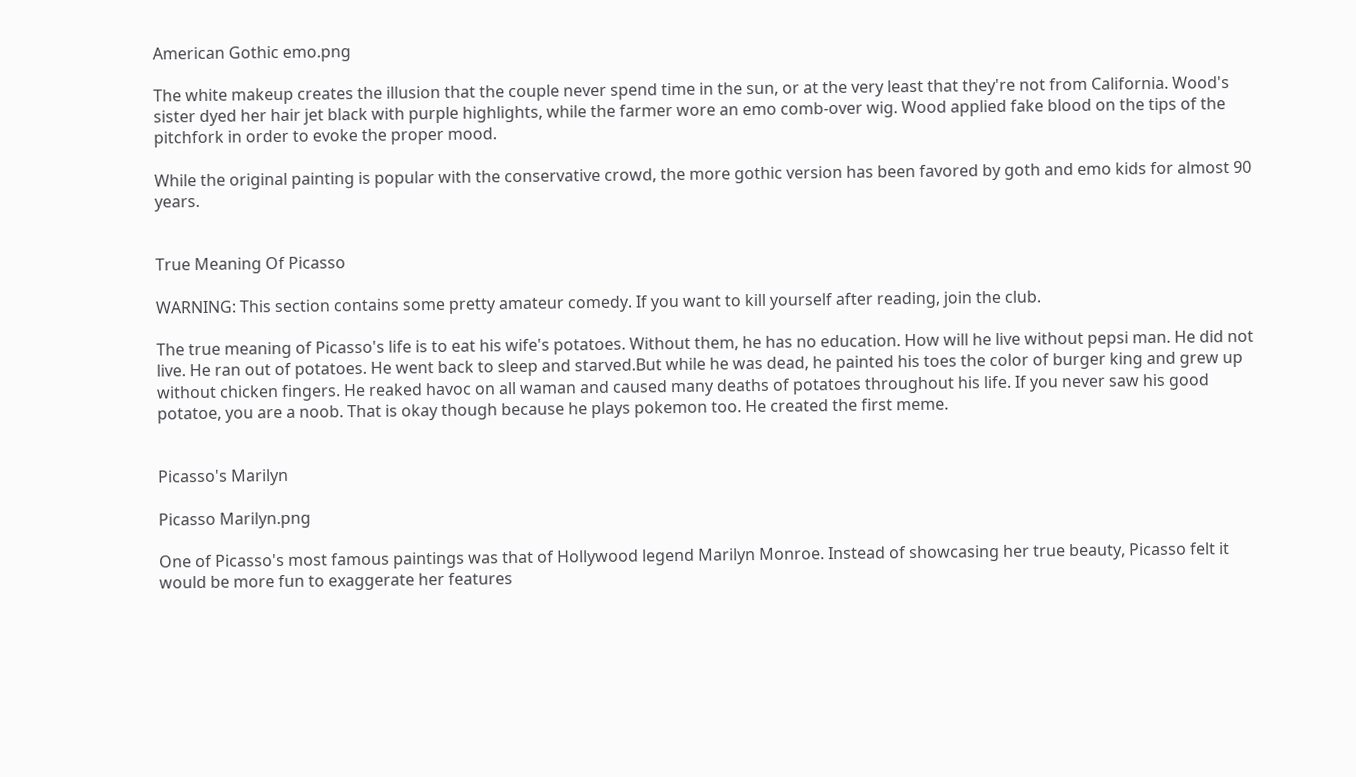American Gothic emo.png

The white makeup creates the illusion that the couple never spend time in the sun, or at the very least that they're not from California. Wood's sister dyed her hair jet black with purple highlights, while the farmer wore an emo comb-over wig. Wood applied fake blood on the tips of the pitchfork in order to evoke the proper mood.

While the original painting is popular with the conservative crowd, the more gothic version has been favored by goth and emo kids for almost 90 years.


True Meaning Of Picasso

WARNING: This section contains some pretty amateur comedy. If you want to kill yourself after reading, join the club.

The true meaning of Picasso's life is to eat his wife's potatoes. Without them, he has no education. How will he live without pepsi man. He did not live. He ran out of potatoes. He went back to sleep and starved.But while he was dead, he painted his toes the color of burger king and grew up without chicken fingers. He reaked havoc on all waman and caused many deaths of potatoes throughout his life. If you never saw his good potatoe, you are a noob. That is okay though because he plays pokemon too. He created the first meme.


Picasso's Marilyn

Picasso Marilyn.png

One of Picasso's most famous paintings was that of Hollywood legend Marilyn Monroe. Instead of showcasing her true beauty, Picasso felt it would be more fun to exaggerate her features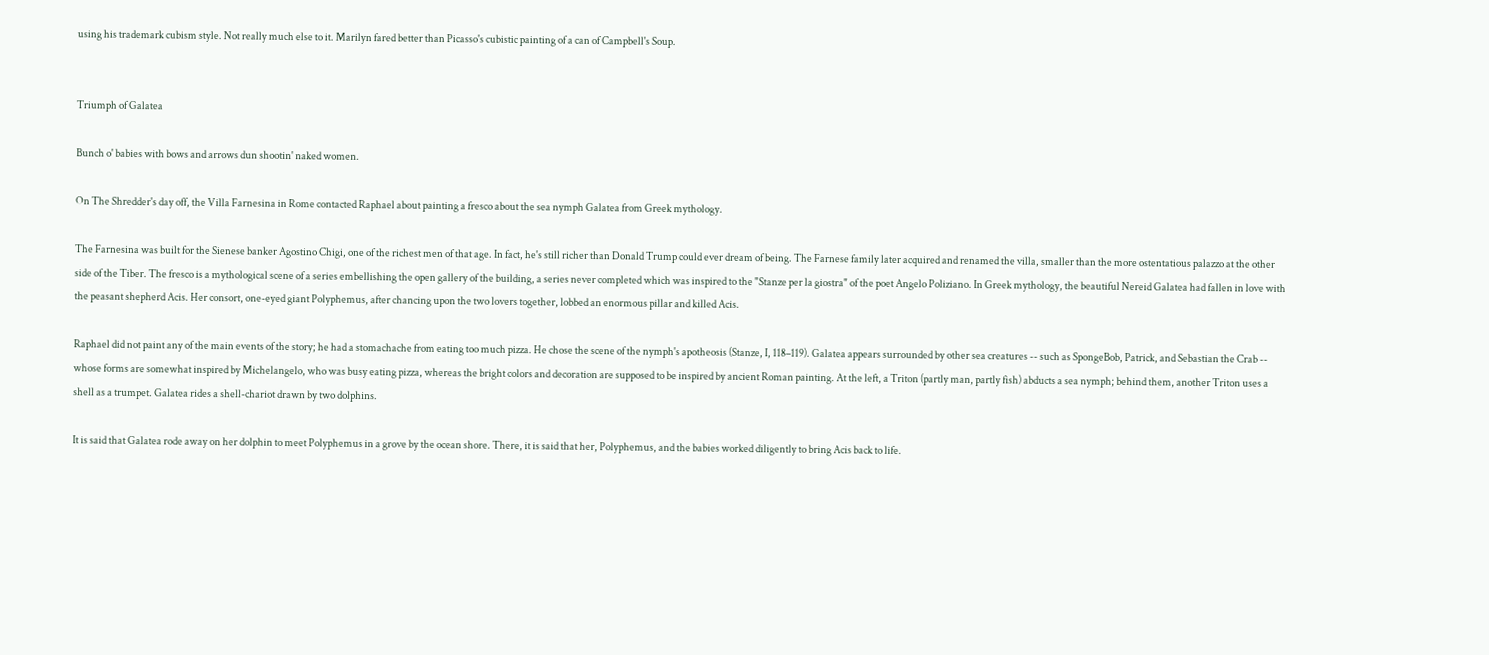using his trademark cubism style. Not really much else to it. Marilyn fared better than Picasso's cubistic painting of a can of Campbell's Soup.


Triumph of Galatea

Bunch o' babies with bows and arrows dun shootin' naked women.

On The Shredder's day off, the Villa Farnesina in Rome contacted Raphael about painting a fresco about the sea nymph Galatea from Greek mythology.

The Farnesina was built for the Sienese banker Agostino Chigi, one of the richest men of that age. In fact, he's still richer than Donald Trump could ever dream of being. The Farnese family later acquired and renamed the villa, smaller than the more ostentatious palazzo at the other side of the Tiber. The fresco is a mythological scene of a series embellishing the open gallery of the building, a series never completed which was inspired to the "Stanze per la giostra" of the poet Angelo Poliziano. In Greek mythology, the beautiful Nereid Galatea had fallen in love with the peasant shepherd Acis. Her consort, one-eyed giant Polyphemus, after chancing upon the two lovers together, lobbed an enormous pillar and killed Acis.

Raphael did not paint any of the main events of the story; he had a stomachache from eating too much pizza. He chose the scene of the nymph's apotheosis (Stanze, I, 118–119). Galatea appears surrounded by other sea creatures -- such as SpongeBob, Patrick, and Sebastian the Crab -- whose forms are somewhat inspired by Michelangelo, who was busy eating pizza, whereas the bright colors and decoration are supposed to be inspired by ancient Roman painting. At the left, a Triton (partly man, partly fish) abducts a sea nymph; behind them, another Triton uses a shell as a trumpet. Galatea rides a shell-chariot drawn by two dolphins.

It is said that Galatea rode away on her dolphin to meet Polyphemus in a grove by the ocean shore. There, it is said that her, Polyphemus, and the babies worked diligently to bring Acis back to life.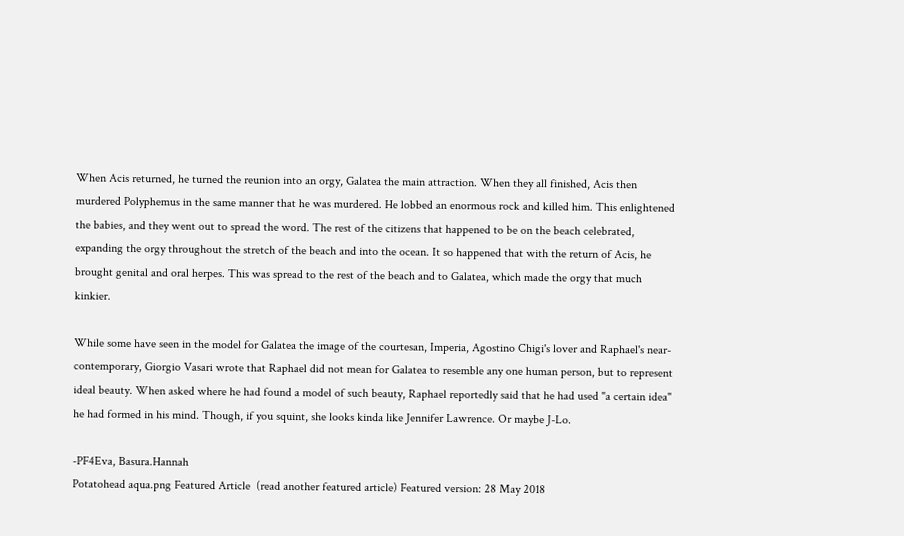When Acis returned, he turned the reunion into an orgy, Galatea the main attraction. When they all finished, Acis then murdered Polyphemus in the same manner that he was murdered. He lobbed an enormous rock and killed him. This enlightened the babies, and they went out to spread the word. The rest of the citizens that happened to be on the beach celebrated, expanding the orgy throughout the stretch of the beach and into the ocean. It so happened that with the return of Acis, he brought genital and oral herpes. This was spread to the rest of the beach and to Galatea, which made the orgy that much kinkier.

While some have seen in the model for Galatea the image of the courtesan, Imperia, Agostino Chigi's lover and Raphael's near-contemporary, Giorgio Vasari wrote that Raphael did not mean for Galatea to resemble any one human person, but to represent ideal beauty. When asked where he had found a model of such beauty, Raphael reportedly said that he had used "a certain idea" he had formed in his mind. Though, if you squint, she looks kinda like Jennifer Lawrence. Or maybe J-Lo.

-PF4Eva, Basura.Hannah
Potatohead aqua.png Featured Article  (read another featured article) Featured version: 28 May 2018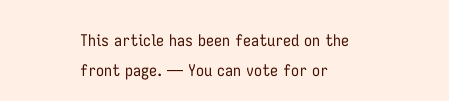This article has been featured on the front page. — You can vote for or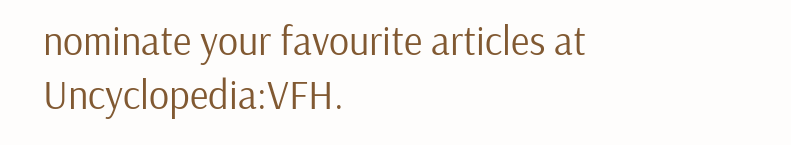nominate your favourite articles at Uncyclopedia:VFH.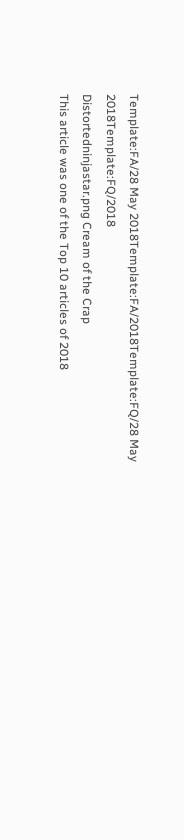Template:FA/28 May 2018Template:FA/2018Template:FQ/28 May 2018Template:FQ/2018
Distortedninjastar.png Cream of the Crap
This article was one of the Top 10 articles of 2018